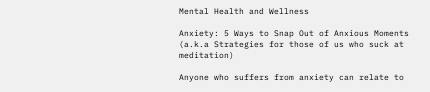Mental Health and Wellness

Anxiety: 5 Ways to Snap Out of Anxious Moments (a.k.a Strategies for those of us who suck at meditation)

Anyone who suffers from anxiety can relate to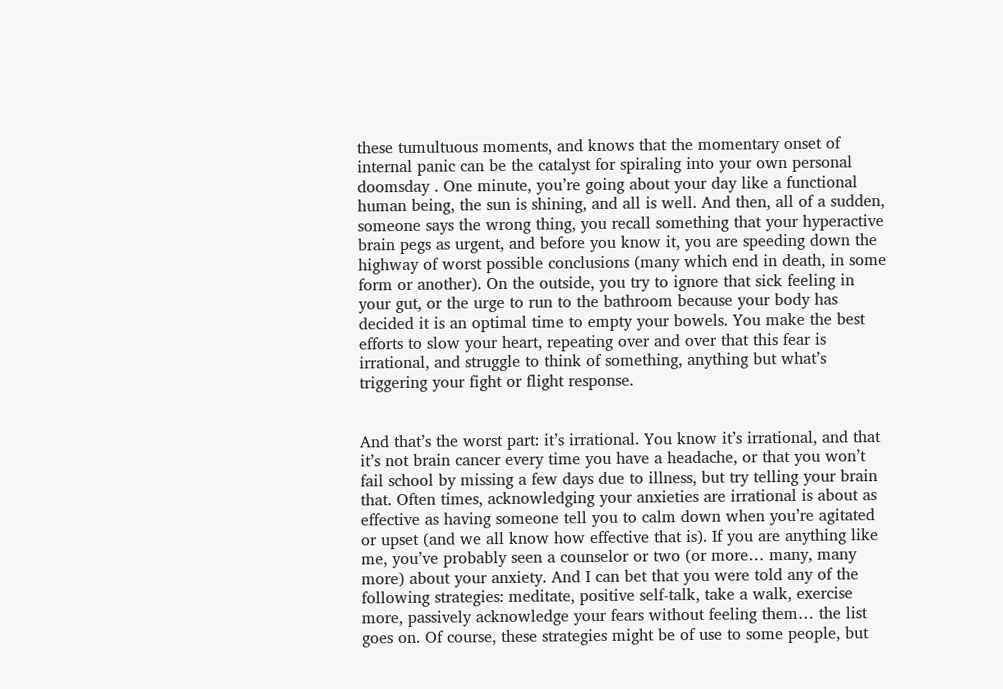these tumultuous moments, and knows that the momentary onset of internal panic can be the catalyst for spiraling into your own personal doomsday . One minute, you’re going about your day like a functional human being, the sun is shining, and all is well. And then, all of a sudden, someone says the wrong thing, you recall something that your hyperactive brain pegs as urgent, and before you know it, you are speeding down the highway of worst possible conclusions (many which end in death, in some form or another). On the outside, you try to ignore that sick feeling in your gut, or the urge to run to the bathroom because your body has decided it is an optimal time to empty your bowels. You make the best efforts to slow your heart, repeating over and over that this fear is irrational, and struggle to think of something, anything but what’s triggering your fight or flight response.


And that’s the worst part: it’s irrational. You know it’s irrational, and that it’s not brain cancer every time you have a headache, or that you won’t fail school by missing a few days due to illness, but try telling your brain that. Often times, acknowledging your anxieties are irrational is about as effective as having someone tell you to calm down when you’re agitated or upset (and we all know how effective that is). If you are anything like me, you’ve probably seen a counselor or two (or more… many, many more) about your anxiety. And I can bet that you were told any of the following strategies: meditate, positive self-talk, take a walk, exercise more, passively acknowledge your fears without feeling them… the list goes on. Of course, these strategies might be of use to some people, but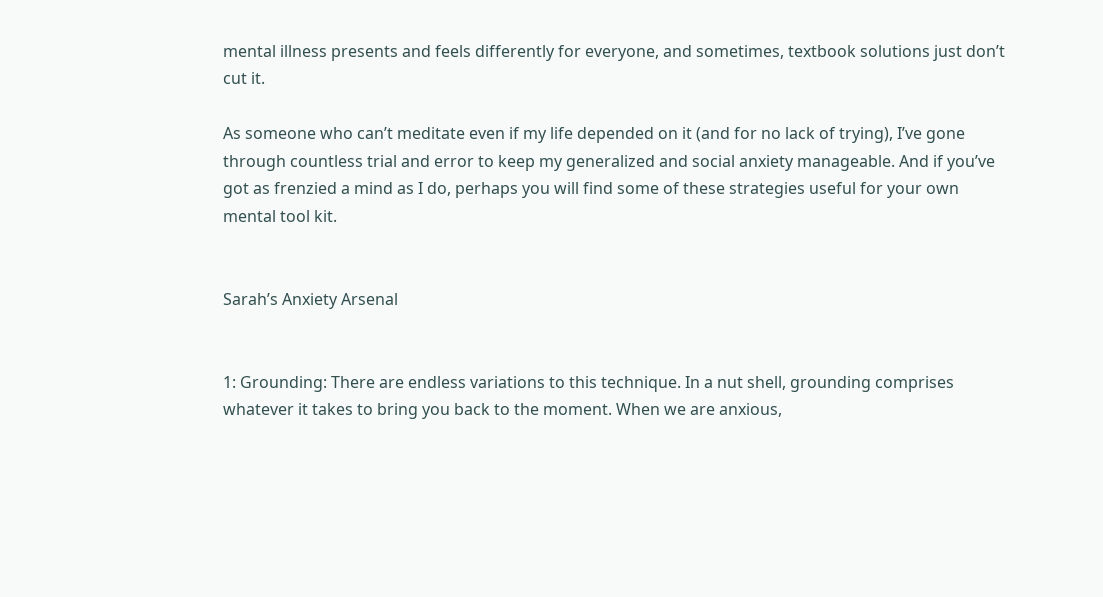mental illness presents and feels differently for everyone, and sometimes, textbook solutions just don’t cut it.

As someone who can’t meditate even if my life depended on it (and for no lack of trying), I’ve gone through countless trial and error to keep my generalized and social anxiety manageable. And if you’ve got as frenzied a mind as I do, perhaps you will find some of these strategies useful for your own mental tool kit.


Sarah’s Anxiety Arsenal


1: Grounding: There are endless variations to this technique. In a nut shell, grounding comprises whatever it takes to bring you back to the moment. When we are anxious,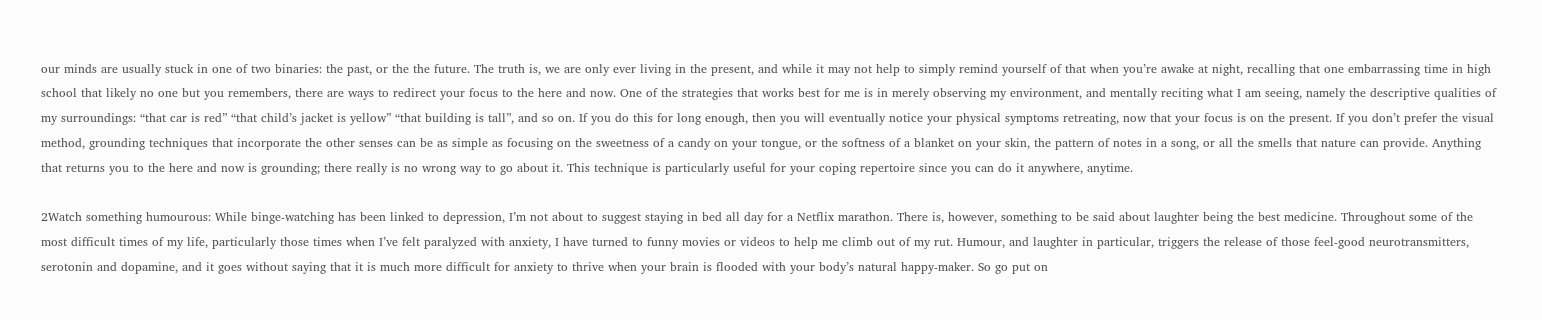our minds are usually stuck in one of two binaries: the past, or the the future. The truth is, we are only ever living in the present, and while it may not help to simply remind yourself of that when you’re awake at night, recalling that one embarrassing time in high school that likely no one but you remembers, there are ways to redirect your focus to the here and now. One of the strategies that works best for me is in merely observing my environment, and mentally reciting what I am seeing, namely the descriptive qualities of my surroundings: “that car is red” “that child’s jacket is yellow” “that building is tall”, and so on. If you do this for long enough, then you will eventually notice your physical symptoms retreating, now that your focus is on the present. If you don’t prefer the visual method, grounding techniques that incorporate the other senses can be as simple as focusing on the sweetness of a candy on your tongue, or the softness of a blanket on your skin, the pattern of notes in a song, or all the smells that nature can provide. Anything that returns you to the here and now is grounding; there really is no wrong way to go about it. This technique is particularly useful for your coping repertoire since you can do it anywhere, anytime.

2Watch something humourous: While binge-watching has been linked to depression, I’m not about to suggest staying in bed all day for a Netflix marathon. There is, however, something to be said about laughter being the best medicine. Throughout some of the most difficult times of my life, particularly those times when I’ve felt paralyzed with anxiety, I have turned to funny movies or videos to help me climb out of my rut. Humour, and laughter in particular, triggers the release of those feel-good neurotransmitters, serotonin and dopamine, and it goes without saying that it is much more difficult for anxiety to thrive when your brain is flooded with your body’s natural happy-maker. So go put on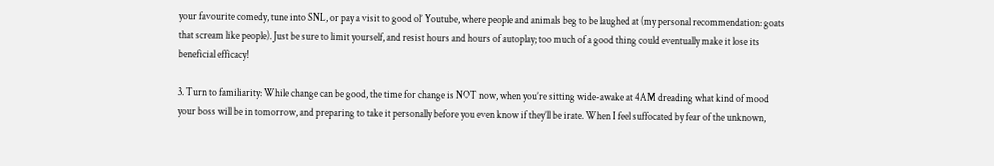your favourite comedy, tune into SNL, or pay a visit to good ol’ Youtube, where people and animals beg to be laughed at (my personal recommendation: goats that scream like people). Just be sure to limit yourself, and resist hours and hours of autoplay; too much of a good thing could eventually make it lose its beneficial efficacy!

3. Turn to familiarity: While change can be good, the time for change is NOT now, when you’re sitting wide-awake at 4AM dreading what kind of mood your boss will be in tomorrow, and preparing to take it personally before you even know if they’ll be irate. When I feel suffocated by fear of the unknown,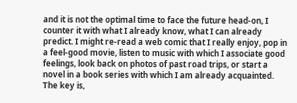and it is not the optimal time to face the future head-on, I counter it with what I already know, what I can already predict. I might re-read a web comic that I really enjoy, pop in a feel-good movie, listen to music with which I associate good feelings, look back on photos of past road trips, or start a novel in a book series with which I am already acquainted. The key is,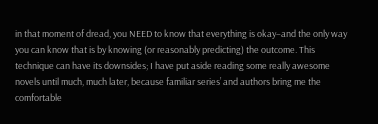in that moment of dread, you NEED to know that everything is okay–and the only way you can know that is by knowing (or reasonably predicting) the outcome. This technique can have its downsides; I have put aside reading some really awesome novels until much, much later, because familiar series’ and authors bring me the comfortable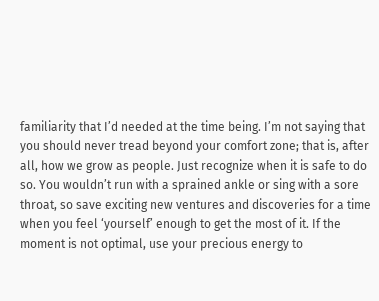familiarity that I’d needed at the time being. I’m not saying that you should never tread beyond your comfort zone; that is, after all, how we grow as people. Just recognize when it is safe to do so. You wouldn’t run with a sprained ankle or sing with a sore throat, so save exciting new ventures and discoveries for a time when you feel ‘yourself’ enough to get the most of it. If the moment is not optimal, use your precious energy to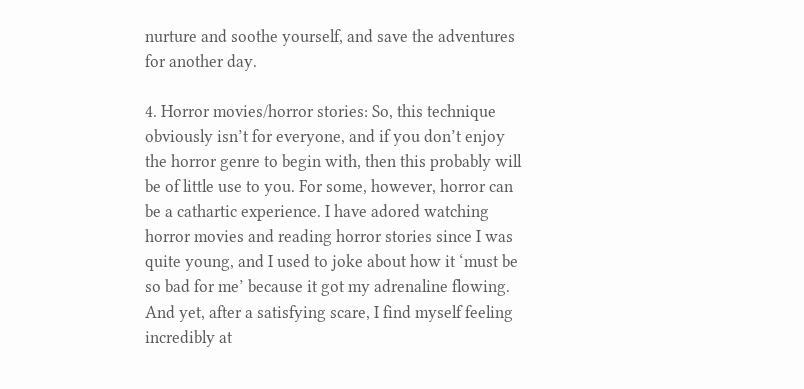nurture and soothe yourself, and save the adventures for another day.

4. Horror movies/horror stories: So, this technique obviously isn’t for everyone, and if you don’t enjoy the horror genre to begin with, then this probably will be of little use to you. For some, however, horror can be a cathartic experience. I have adored watching horror movies and reading horror stories since I was quite young, and I used to joke about how it ‘must be so bad for me’ because it got my adrenaline flowing. And yet, after a satisfying scare, I find myself feeling incredibly at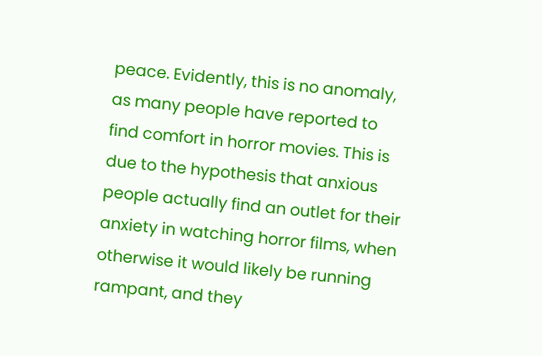peace. Evidently, this is no anomaly, as many people have reported to find comfort in horror movies. This is due to the hypothesis that anxious people actually find an outlet for their anxiety in watching horror films, when otherwise it would likely be running rampant, and they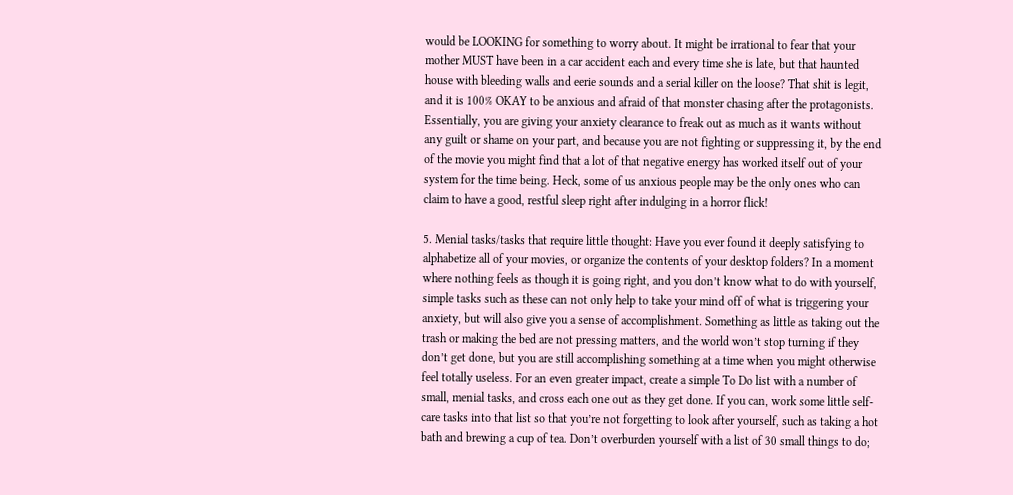would be LOOKING for something to worry about. It might be irrational to fear that your mother MUST have been in a car accident each and every time she is late, but that haunted house with bleeding walls and eerie sounds and a serial killer on the loose? That shit is legit, and it is 100% OKAY to be anxious and afraid of that monster chasing after the protagonists. Essentially, you are giving your anxiety clearance to freak out as much as it wants without any guilt or shame on your part, and because you are not fighting or suppressing it, by the end of the movie you might find that a lot of that negative energy has worked itself out of your system for the time being. Heck, some of us anxious people may be the only ones who can claim to have a good, restful sleep right after indulging in a horror flick!

5. Menial tasks/tasks that require little thought: Have you ever found it deeply satisfying to alphabetize all of your movies, or organize the contents of your desktop folders? In a moment where nothing feels as though it is going right, and you don’t know what to do with yourself, simple tasks such as these can not only help to take your mind off of what is triggering your anxiety, but will also give you a sense of accomplishment. Something as little as taking out the trash or making the bed are not pressing matters, and the world won’t stop turning if they don’t get done, but you are still accomplishing something at a time when you might otherwise feel totally useless. For an even greater impact, create a simple To Do list with a number of small, menial tasks, and cross each one out as they get done. If you can, work some little self-care tasks into that list so that you’re not forgetting to look after yourself, such as taking a hot bath and brewing a cup of tea. Don’t overburden yourself with a list of 30 small things to do;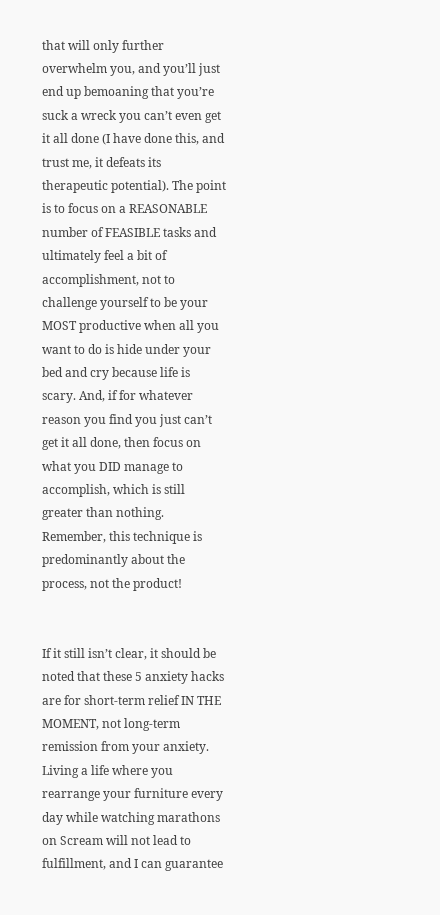that will only further overwhelm you, and you’ll just end up bemoaning that you’re suck a wreck you can’t even get it all done (I have done this, and trust me, it defeats its therapeutic potential). The point is to focus on a REASONABLE number of FEASIBLE tasks and ultimately feel a bit of accomplishment, not to challenge yourself to be your MOST productive when all you want to do is hide under your bed and cry because life is scary. And, if for whatever reason you find you just can’t get it all done, then focus on what you DID manage to accomplish, which is still greater than nothing. Remember, this technique is predominantly about the process, not the product!


If it still isn’t clear, it should be noted that these 5 anxiety hacks are for short-term relief IN THE MOMENT, not long-term remission from your anxiety. Living a life where you rearrange your furniture every day while watching marathons on Scream will not lead to fulfillment, and I can guarantee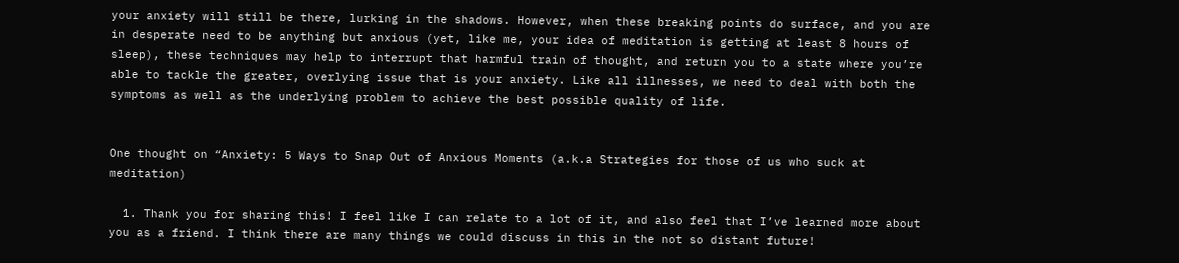your anxiety will still be there, lurking in the shadows. However, when these breaking points do surface, and you are in desperate need to be anything but anxious (yet, like me, your idea of meditation is getting at least 8 hours of sleep), these techniques may help to interrupt that harmful train of thought, and return you to a state where you’re able to tackle the greater, overlying issue that is your anxiety. Like all illnesses, we need to deal with both the symptoms as well as the underlying problem to achieve the best possible quality of life.


One thought on “Anxiety: 5 Ways to Snap Out of Anxious Moments (a.k.a Strategies for those of us who suck at meditation)

  1. Thank you for sharing this! I feel like I can relate to a lot of it, and also feel that I’ve learned more about you as a friend. I think there are many things we could discuss in this in the not so distant future!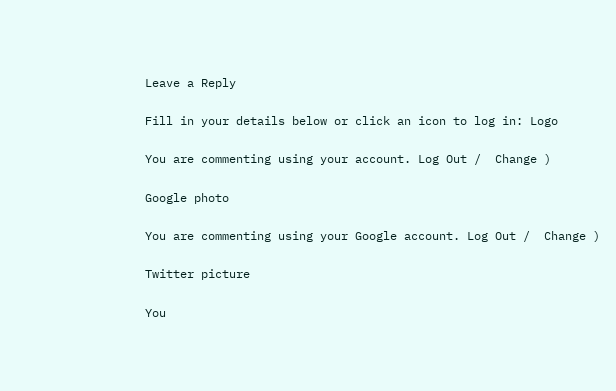Leave a Reply

Fill in your details below or click an icon to log in: Logo

You are commenting using your account. Log Out /  Change )

Google photo

You are commenting using your Google account. Log Out /  Change )

Twitter picture

You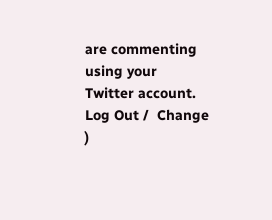are commenting using your Twitter account. Log Out /  Change )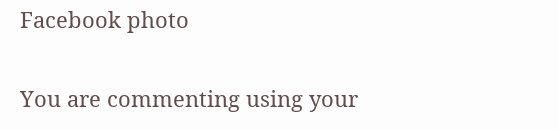Facebook photo

You are commenting using your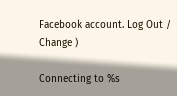Facebook account. Log Out /  Change )

Connecting to %s